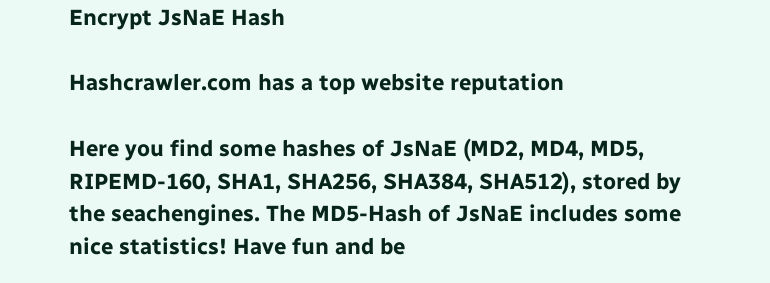Encrypt JsNaE Hash

Hashcrawler.com has a top website reputation

Here you find some hashes of JsNaE (MD2, MD4, MD5, RIPEMD-160, SHA1, SHA256, SHA384, SHA512), stored by the seachengines. The MD5-Hash of JsNaE includes some nice statistics! Have fun and be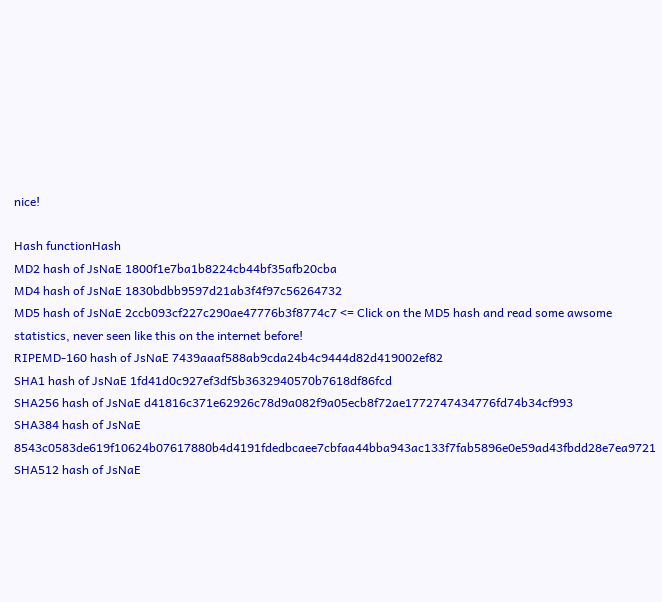nice!

Hash functionHash
MD2 hash of JsNaE 1800f1e7ba1b8224cb44bf35afb20cba
MD4 hash of JsNaE 1830bdbb9597d21ab3f4f97c56264732
MD5 hash of JsNaE 2ccb093cf227c290ae47776b3f8774c7 <= Click on the MD5 hash and read some awsome statistics, never seen like this on the internet before!
RIPEMD-160 hash of JsNaE 7439aaaf588ab9cda24b4c9444d82d419002ef82
SHA1 hash of JsNaE 1fd41d0c927ef3df5b3632940570b7618df86fcd
SHA256 hash of JsNaE d41816c371e62926c78d9a082f9a05ecb8f72ae1772747434776fd74b34cf993
SHA384 hash of JsNaE 8543c0583de619f10624b07617880b4d4191fdedbcaee7cbfaa44bba943ac133f7fab5896e0e59ad43fbdd28e7ea9721
SHA512 hash of JsNaE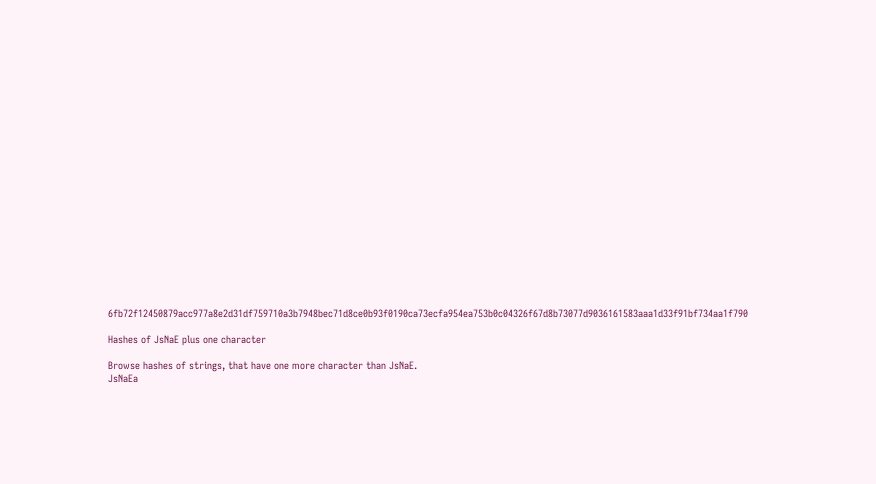6fb72f12450879acc977a8e2d31df759710a3b7948bec71d8ce0b93f0190ca73ecfa954ea753b0c04326f67d8b73077d9036161583aaa1d33f91bf734aa1f790

Hashes of JsNaE plus one character

Browse hashes of strings, that have one more character than JsNaE.
JsNaEa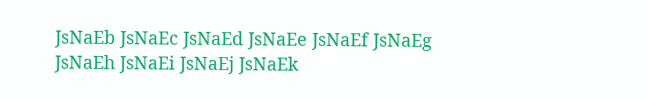JsNaEb JsNaEc JsNaEd JsNaEe JsNaEf JsNaEg JsNaEh JsNaEi JsNaEj JsNaEk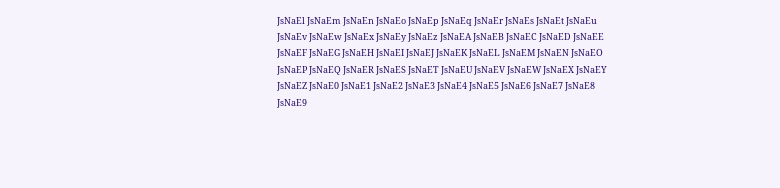JsNaEl JsNaEm JsNaEn JsNaEo JsNaEp JsNaEq JsNaEr JsNaEs JsNaEt JsNaEu JsNaEv JsNaEw JsNaEx JsNaEy JsNaEz JsNaEA JsNaEB JsNaEC JsNaED JsNaEE JsNaEF JsNaEG JsNaEH JsNaEI JsNaEJ JsNaEK JsNaEL JsNaEM JsNaEN JsNaEO JsNaEP JsNaEQ JsNaER JsNaES JsNaET JsNaEU JsNaEV JsNaEW JsNaEX JsNaEY JsNaEZ JsNaE0 JsNaE1 JsNaE2 JsNaE3 JsNaE4 JsNaE5 JsNaE6 JsNaE7 JsNaE8 JsNaE9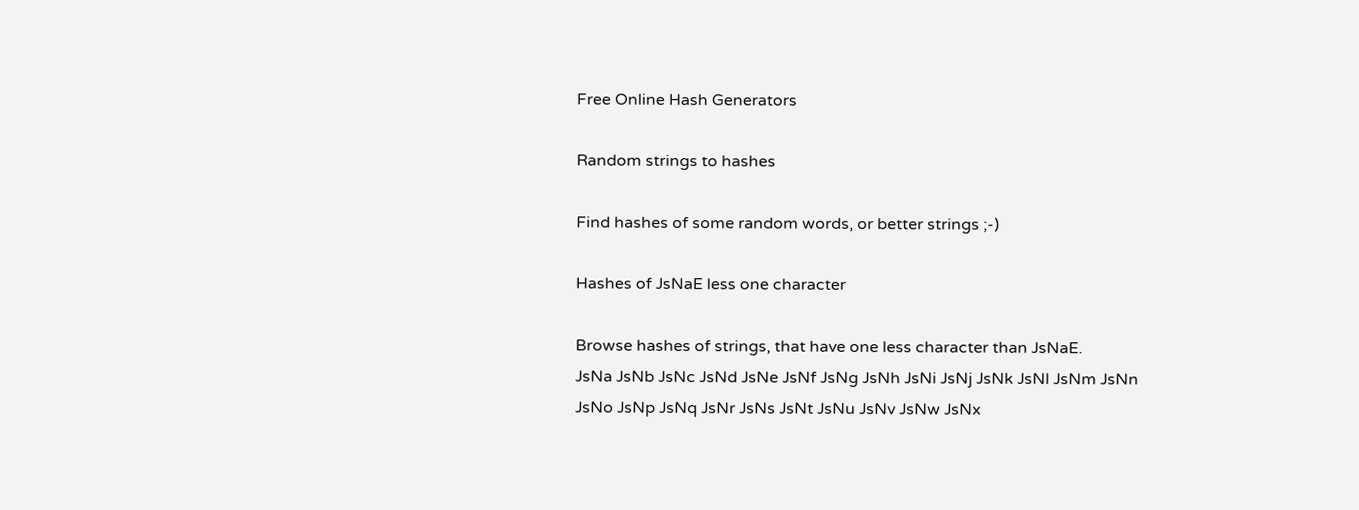Free Online Hash Generators

Random strings to hashes

Find hashes of some random words, or better strings ;-)

Hashes of JsNaE less one character

Browse hashes of strings, that have one less character than JsNaE.
JsNa JsNb JsNc JsNd JsNe JsNf JsNg JsNh JsNi JsNj JsNk JsNl JsNm JsNn JsNo JsNp JsNq JsNr JsNs JsNt JsNu JsNv JsNw JsNx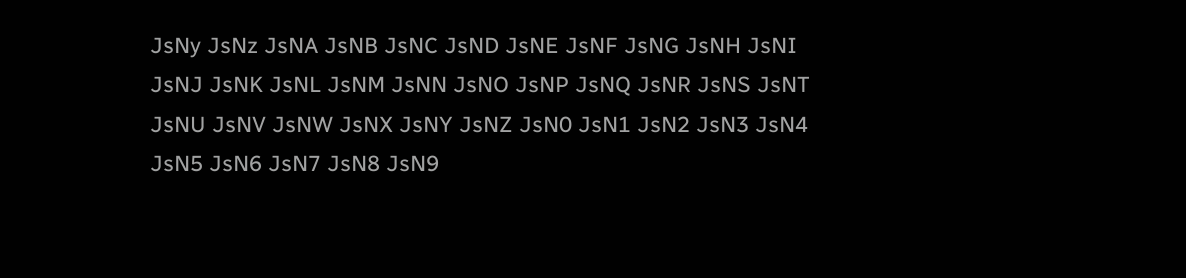JsNy JsNz JsNA JsNB JsNC JsND JsNE JsNF JsNG JsNH JsNI JsNJ JsNK JsNL JsNM JsNN JsNO JsNP JsNQ JsNR JsNS JsNT JsNU JsNV JsNW JsNX JsNY JsNZ JsN0 JsN1 JsN2 JsN3 JsN4 JsN5 JsN6 JsN7 JsN8 JsN9